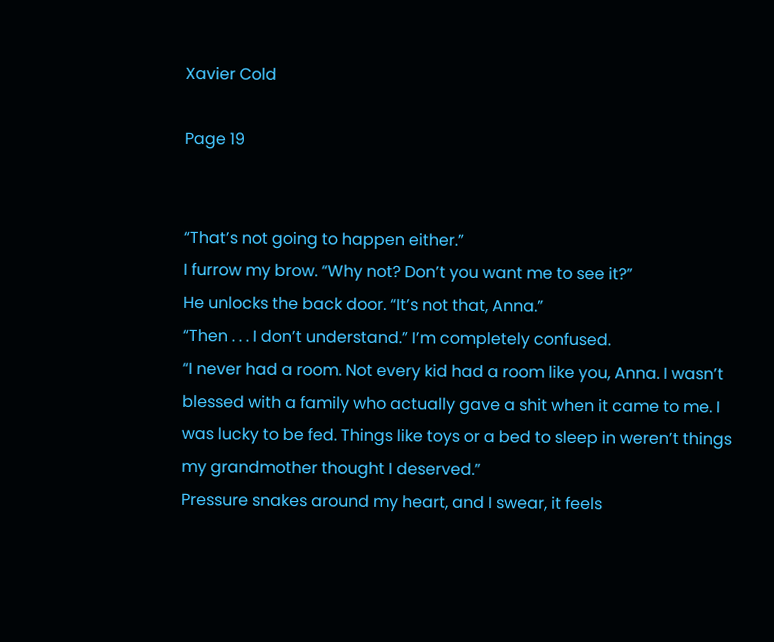Xavier Cold

Page 19


“That’s not going to happen either.”
I furrow my brow. “Why not? Don’t you want me to see it?”
He unlocks the back door. “It’s not that, Anna.”
“Then . . . I don’t understand.” I’m completely confused.
“I never had a room. Not every kid had a room like you, Anna. I wasn’t blessed with a family who actually gave a shit when it came to me. I was lucky to be fed. Things like toys or a bed to sleep in weren’t things my grandmother thought I deserved.”
Pressure snakes around my heart, and I swear, it feels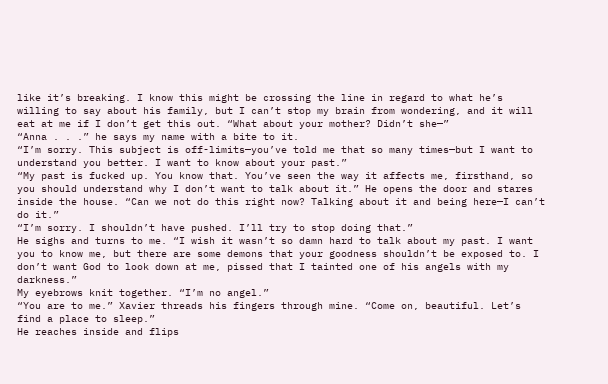like it’s breaking. I know this might be crossing the line in regard to what he’s willing to say about his family, but I can’t stop my brain from wondering, and it will eat at me if I don’t get this out. “What about your mother? Didn’t she—”
“Anna . . .” he says my name with a bite to it.
“I’m sorry. This subject is off-limits—you’ve told me that so many times—but I want to understand you better. I want to know about your past.”
“My past is fucked up. You know that. You’ve seen the way it affects me, firsthand, so you should understand why I don’t want to talk about it.” He opens the door and stares inside the house. “Can we not do this right now? Talking about it and being here—I can’t do it.”
“I’m sorry. I shouldn’t have pushed. I’ll try to stop doing that.”
He sighs and turns to me. “I wish it wasn’t so damn hard to talk about my past. I want you to know me, but there are some demons that your goodness shouldn’t be exposed to. I don’t want God to look down at me, pissed that I tainted one of his angels with my darkness.”
My eyebrows knit together. “I’m no angel.”
“You are to me.” Xavier threads his fingers through mine. “Come on, beautiful. Let’s find a place to sleep.”
He reaches inside and flips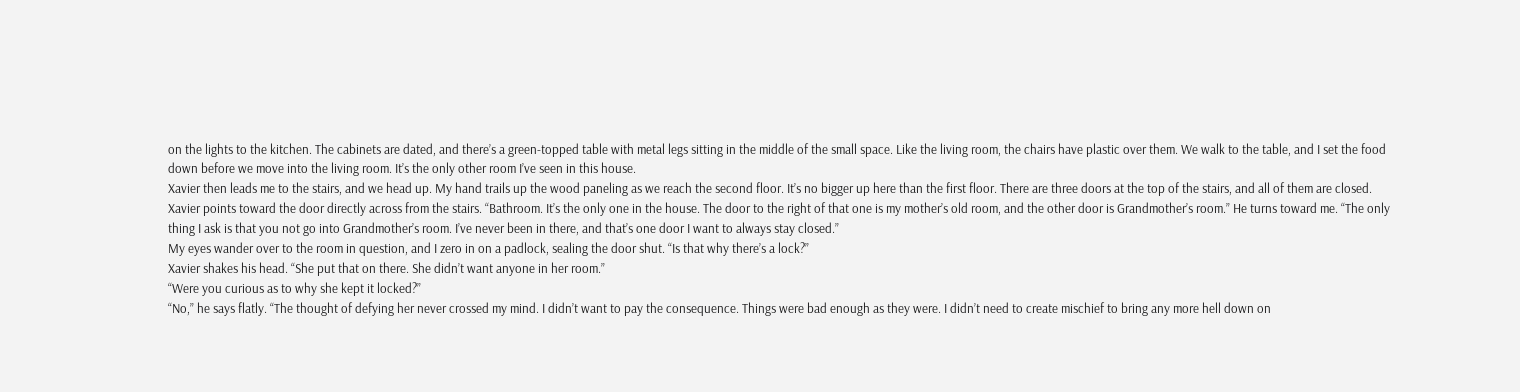on the lights to the kitchen. The cabinets are dated, and there’s a green-topped table with metal legs sitting in the middle of the small space. Like the living room, the chairs have plastic over them. We walk to the table, and I set the food down before we move into the living room. It’s the only other room I’ve seen in this house.
Xavier then leads me to the stairs, and we head up. My hand trails up the wood paneling as we reach the second floor. It’s no bigger up here than the first floor. There are three doors at the top of the stairs, and all of them are closed.
Xavier points toward the door directly across from the stairs. “Bathroom. It’s the only one in the house. The door to the right of that one is my mother’s old room, and the other door is Grandmother’s room.” He turns toward me. “The only thing I ask is that you not go into Grandmother’s room. I’ve never been in there, and that’s one door I want to always stay closed.”
My eyes wander over to the room in question, and I zero in on a padlock, sealing the door shut. “Is that why there’s a lock?”
Xavier shakes his head. “She put that on there. She didn’t want anyone in her room.”
“Were you curious as to why she kept it locked?”
“No,” he says flatly. “The thought of defying her never crossed my mind. I didn’t want to pay the consequence. Things were bad enough as they were. I didn’t need to create mischief to bring any more hell down on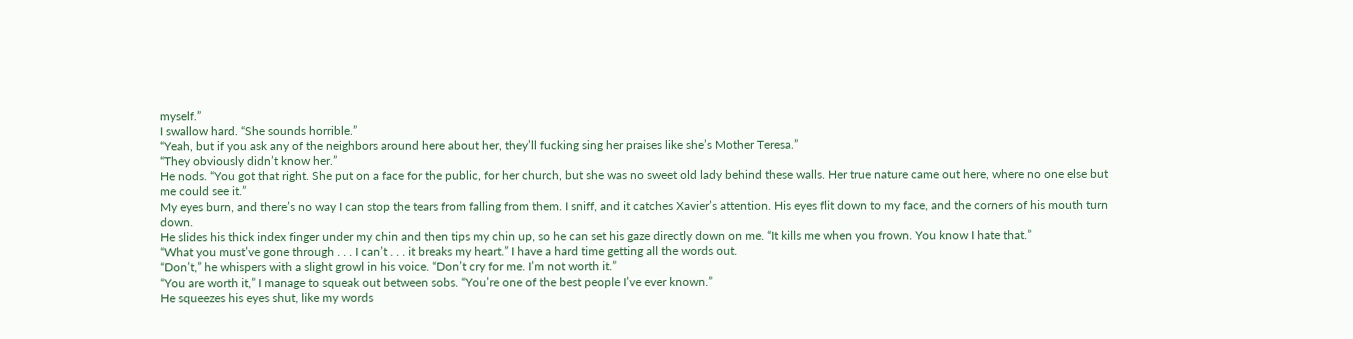myself.”
I swallow hard. “She sounds horrible.”
“Yeah, but if you ask any of the neighbors around here about her, they’ll fucking sing her praises like she’s Mother Teresa.”
“They obviously didn’t know her.”
He nods. “You got that right. She put on a face for the public, for her church, but she was no sweet old lady behind these walls. Her true nature came out here, where no one else but me could see it.”
My eyes burn, and there’s no way I can stop the tears from falling from them. I sniff, and it catches Xavier’s attention. His eyes flit down to my face, and the corners of his mouth turn down.
He slides his thick index finger under my chin and then tips my chin up, so he can set his gaze directly down on me. “It kills me when you frown. You know I hate that.”
“What you must’ve gone through . . . I can’t . . . it breaks my heart.” I have a hard time getting all the words out.
“Don’t,” he whispers with a slight growl in his voice. “Don’t cry for me. I’m not worth it.”
“You are worth it,” I manage to squeak out between sobs. “You’re one of the best people I’ve ever known.”
He squeezes his eyes shut, like my words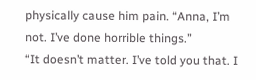physically cause him pain. “Anna, I’m not. I’ve done horrible things.”
“It doesn’t matter. I’ve told you that. I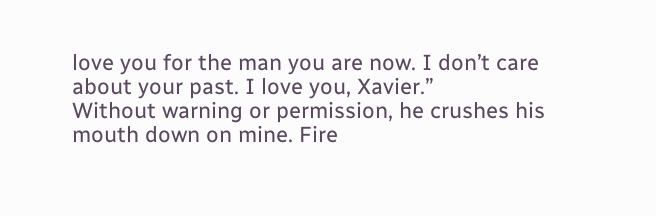love you for the man you are now. I don’t care about your past. I love you, Xavier.”
Without warning or permission, he crushes his mouth down on mine. Fire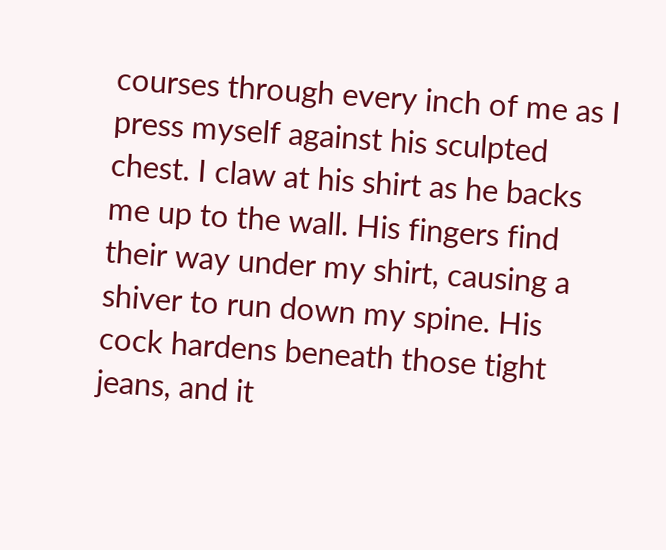courses through every inch of me as I press myself against his sculpted chest. I claw at his shirt as he backs me up to the wall. His fingers find their way under my shirt, causing a shiver to run down my spine. His cock hardens beneath those tight jeans, and it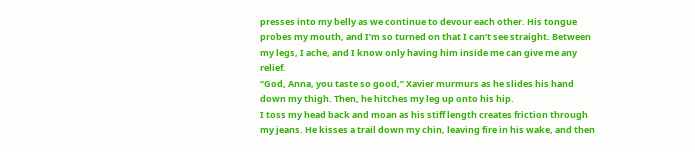presses into my belly as we continue to devour each other. His tongue probes my mouth, and I’m so turned on that I can’t see straight. Between my legs, I ache, and I know only having him inside me can give me any relief.
“God, Anna, you taste so good,” Xavier murmurs as he slides his hand down my thigh. Then, he hitches my leg up onto his hip.
I toss my head back and moan as his stiff length creates friction through my jeans. He kisses a trail down my chin, leaving fire in his wake, and then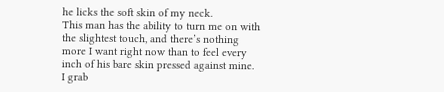he licks the soft skin of my neck.
This man has the ability to turn me on with the slightest touch, and there’s nothing more I want right now than to feel every inch of his bare skin pressed against mine.
I grab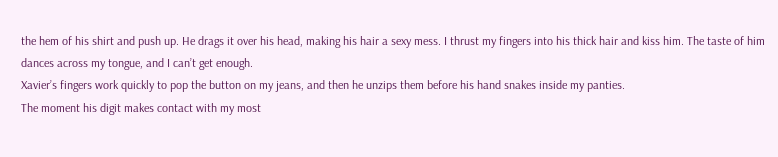the hem of his shirt and push up. He drags it over his head, making his hair a sexy mess. I thrust my fingers into his thick hair and kiss him. The taste of him dances across my tongue, and I can’t get enough.
Xavier’s fingers work quickly to pop the button on my jeans, and then he unzips them before his hand snakes inside my panties.
The moment his digit makes contact with my most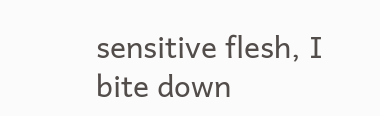sensitive flesh, I bite down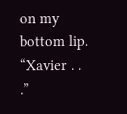on my bottom lip. “Xavier . . .”